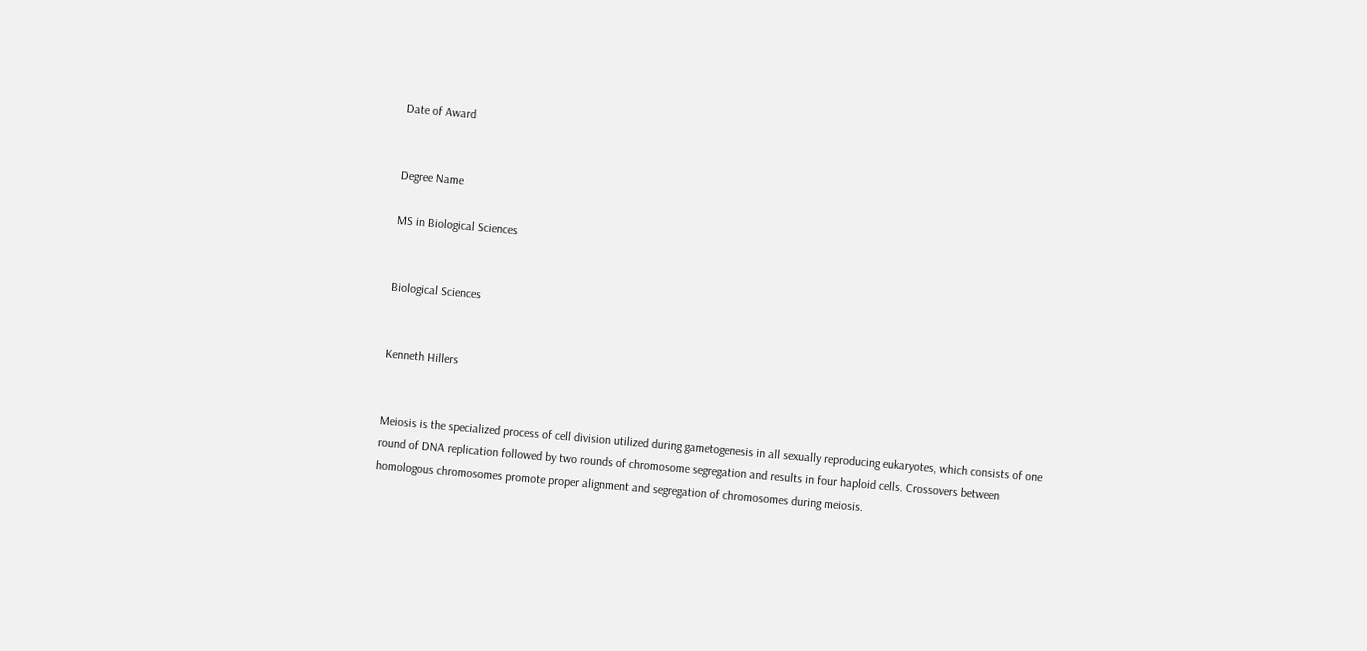Date of Award


Degree Name

MS in Biological Sciences


Biological Sciences


Kenneth Hillers


Meiosis is the specialized process of cell division utilized during gametogenesis in all sexually reproducing eukaryotes, which consists of one round of DNA replication followed by two rounds of chromosome segregation and results in four haploid cells. Crossovers between homologous chromosomes promote proper alignment and segregation of chromosomes during meiosis.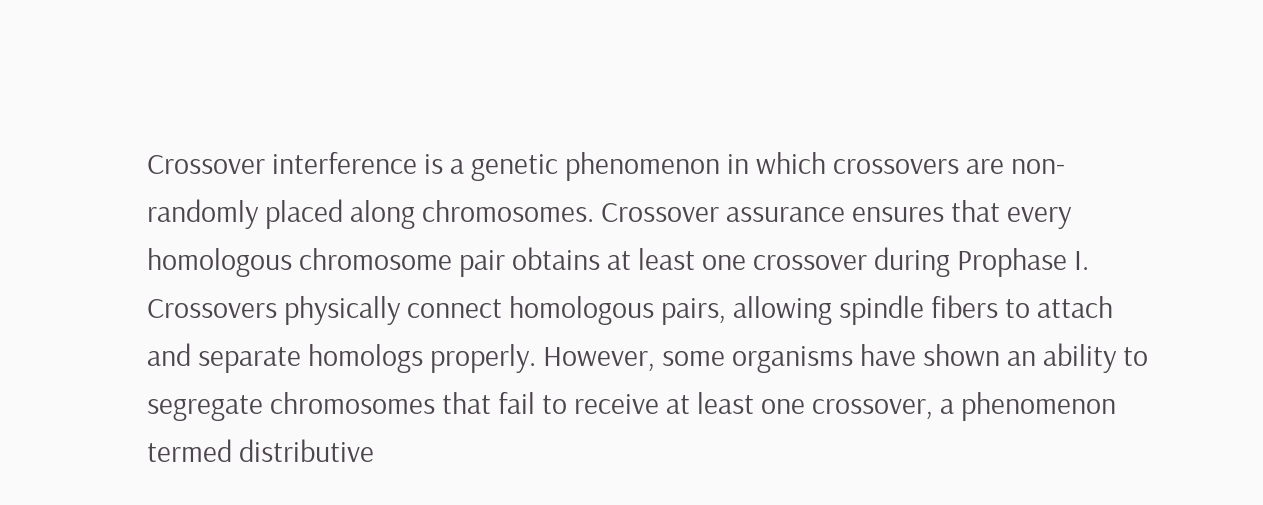Crossover interference is a genetic phenomenon in which crossovers are non-randomly placed along chromosomes. Crossover assurance ensures that every homologous chromosome pair obtains at least one crossover during Prophase I. Crossovers physically connect homologous pairs, allowing spindle fibers to attach and separate homologs properly. However, some organisms have shown an ability to segregate chromosomes that fail to receive at least one crossover, a phenomenon termed distributive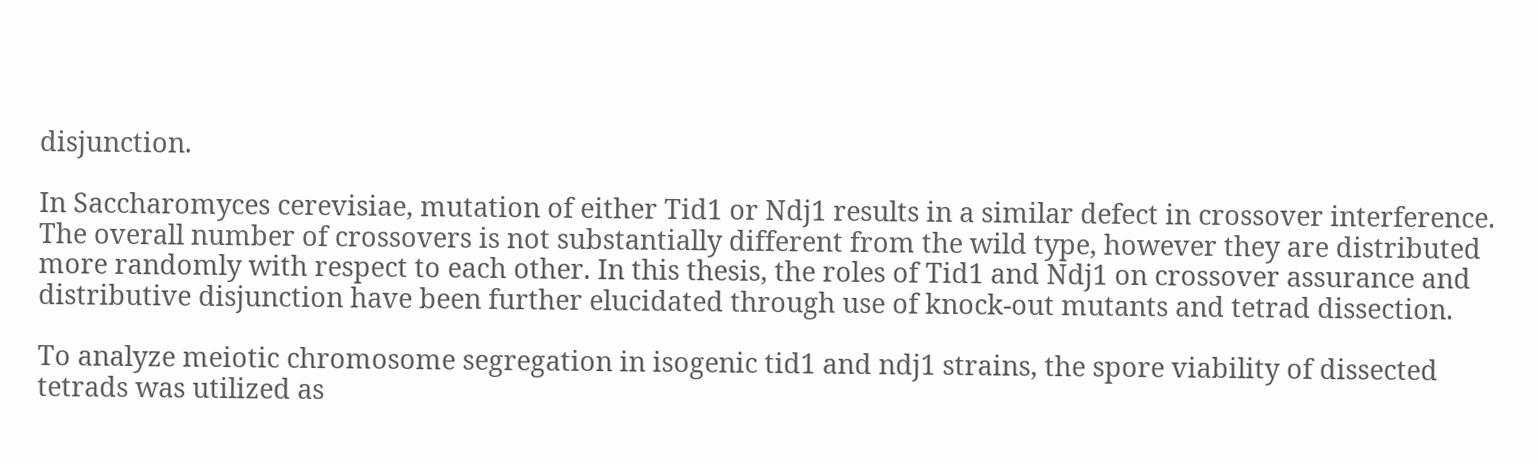disjunction.

In Saccharomyces cerevisiae, mutation of either Tid1 or Ndj1 results in a similar defect in crossover interference. The overall number of crossovers is not substantially different from the wild type, however they are distributed more randomly with respect to each other. In this thesis, the roles of Tid1 and Ndj1 on crossover assurance and distributive disjunction have been further elucidated through use of knock-out mutants and tetrad dissection.

To analyze meiotic chromosome segregation in isogenic tid1 and ndj1 strains, the spore viability of dissected tetrads was utilized as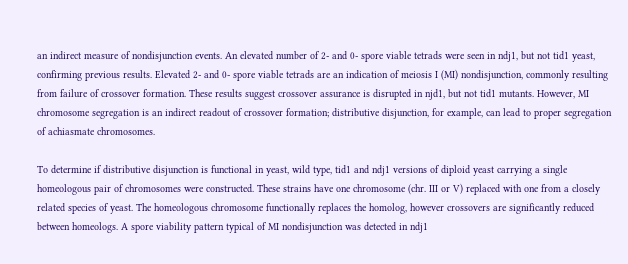an indirect measure of nondisjunction events. An elevated number of 2- and 0- spore viable tetrads were seen in ndj1, but not tid1 yeast, confirming previous results. Elevated 2- and 0- spore viable tetrads are an indication of meiosis I (MI) nondisjunction, commonly resulting from failure of crossover formation. These results suggest crossover assurance is disrupted in njd1, but not tid1 mutants. However, MI chromosome segregation is an indirect readout of crossover formation; distributive disjunction, for example, can lead to proper segregation of achiasmate chromosomes.

To determine if distributive disjunction is functional in yeast, wild type, tid1 and ndj1 versions of diploid yeast carrying a single homeologous pair of chromosomes were constructed. These strains have one chromosome (chr. III or V) replaced with one from a closely related species of yeast. The homeologous chromosome functionally replaces the homolog, however crossovers are significantly reduced between homeologs. A spore viability pattern typical of MI nondisjunction was detected in ndj1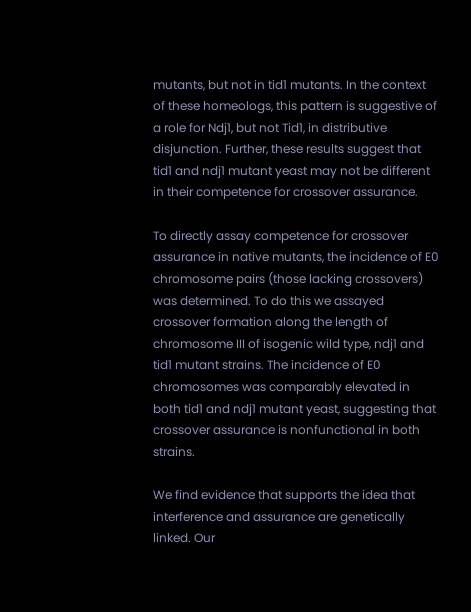mutants, but not in tid1 mutants. In the context of these homeologs, this pattern is suggestive of a role for Ndj1, but not Tid1, in distributive disjunction. Further, these results suggest that tid1 and ndj1 mutant yeast may not be different in their competence for crossover assurance.

To directly assay competence for crossover assurance in native mutants, the incidence of E0 chromosome pairs (those lacking crossovers) was determined. To do this we assayed crossover formation along the length of chromosome III of isogenic wild type, ndj1 and tid1 mutant strains. The incidence of E0 chromosomes was comparably elevated in both tid1 and ndj1 mutant yeast, suggesting that crossover assurance is nonfunctional in both strains.

We find evidence that supports the idea that interference and assurance are genetically linked. Our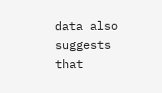data also suggests that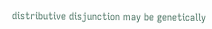distributive disjunction may be genetically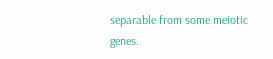separable from some meiotic genes.